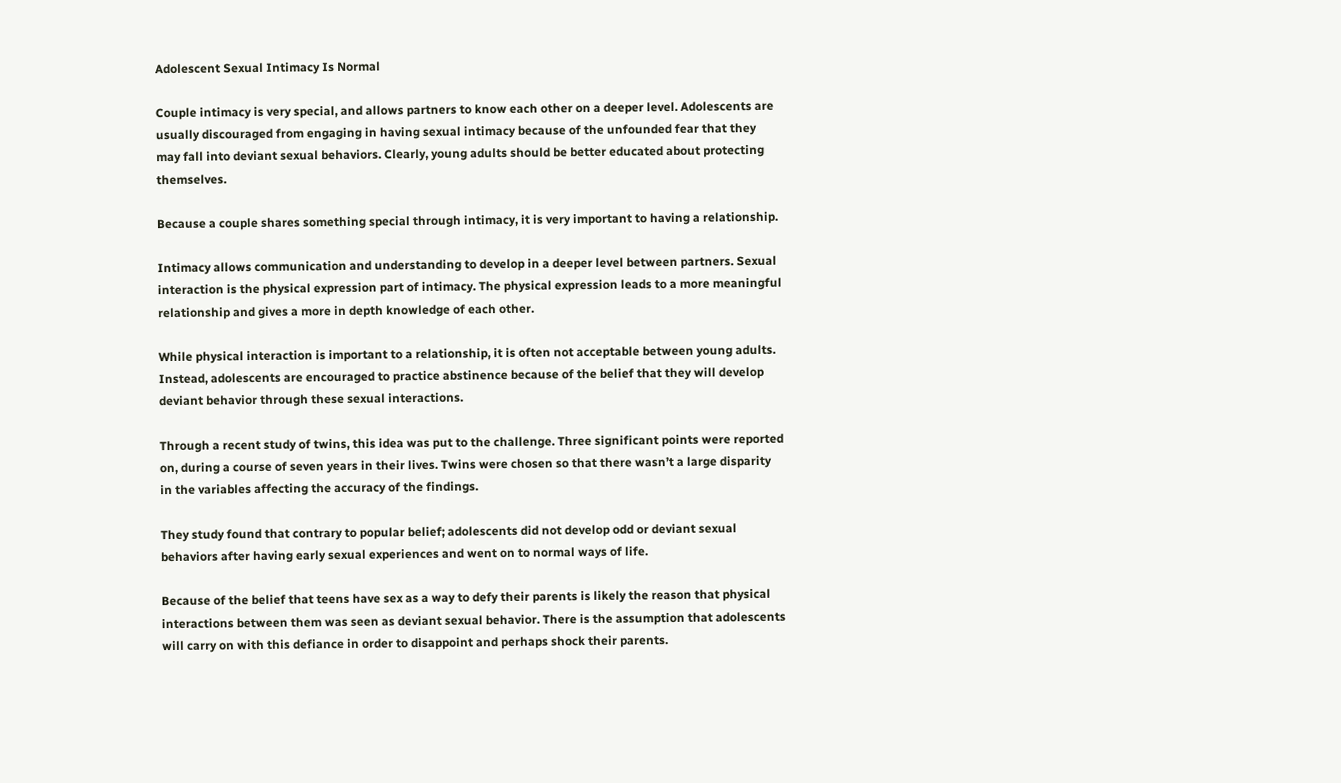Adolescent Sexual Intimacy Is Normal

Couple intimacy is very special, and allows partners to know each other on a deeper level. Adolescents are usually discouraged from engaging in having sexual intimacy because of the unfounded fear that they may fall into deviant sexual behaviors. Clearly, young adults should be better educated about protecting themselves.

Because a couple shares something special through intimacy, it is very important to having a relationship.

Intimacy allows communication and understanding to develop in a deeper level between partners. Sexual interaction is the physical expression part of intimacy. The physical expression leads to a more meaningful relationship and gives a more in depth knowledge of each other.

While physical interaction is important to a relationship, it is often not acceptable between young adults. Instead, adolescents are encouraged to practice abstinence because of the belief that they will develop deviant behavior through these sexual interactions.

Through a recent study of twins, this idea was put to the challenge. Three significant points were reported on, during a course of seven years in their lives. Twins were chosen so that there wasn’t a large disparity in the variables affecting the accuracy of the findings.

They study found that contrary to popular belief; adolescents did not develop odd or deviant sexual behaviors after having early sexual experiences and went on to normal ways of life.

Because of the belief that teens have sex as a way to defy their parents is likely the reason that physical interactions between them was seen as deviant sexual behavior. There is the assumption that adolescents will carry on with this defiance in order to disappoint and perhaps shock their parents.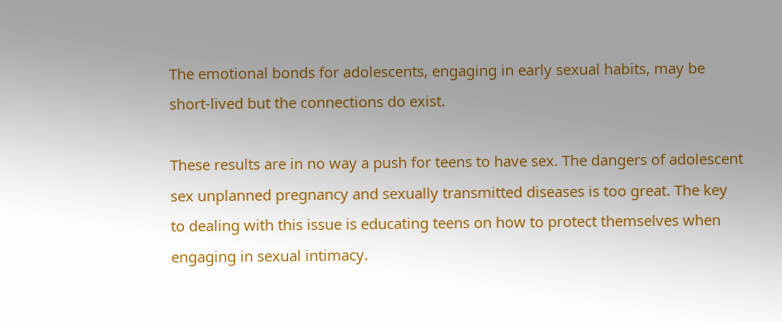The emotional bonds for adolescents, engaging in early sexual habits, may be short-lived but the connections do exist.

These results are in no way a push for teens to have sex. The dangers of adolescent sex unplanned pregnancy and sexually transmitted diseases is too great. The key to dealing with this issue is educating teens on how to protect themselves when engaging in sexual intimacy.